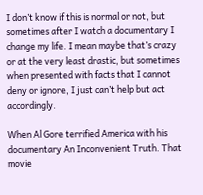I don’t know if this is normal or not, but sometimes after I watch a documentary I change my life. I mean maybe that’s crazy or at the very least drastic, but sometimes when presented with facts that I cannot deny or ignore, I just can’t help but act accordingly.

When Al Gore terrified America with his documentary An Inconvenient Truth. That movie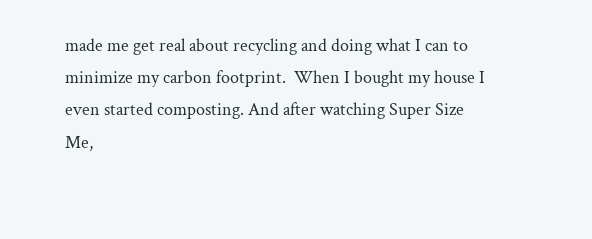made me get real about recycling and doing what I can to minimize my carbon footprint.  When I bought my house I even started composting. And after watching Super Size Me,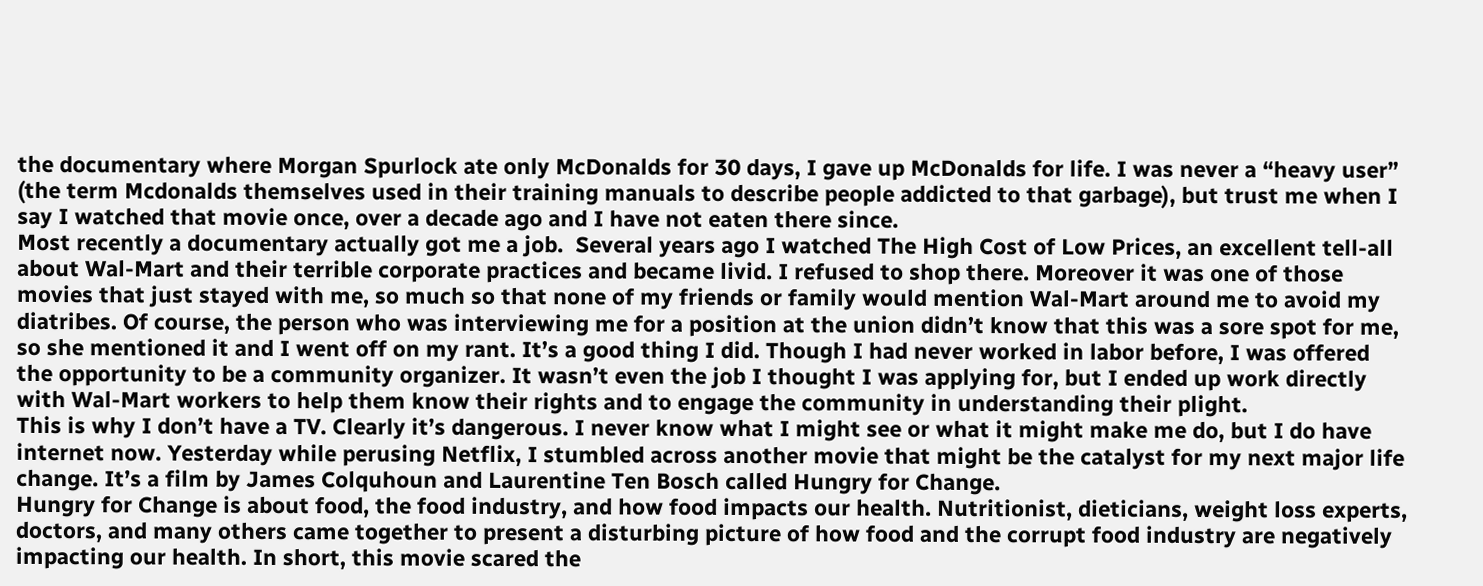the documentary where Morgan Spurlock ate only McDonalds for 30 days, I gave up McDonalds for life. I was never a “heavy user” (the term Mcdonalds themselves used in their training manuals to describe people addicted to that garbage), but trust me when I say I watched that movie once, over a decade ago and I have not eaten there since.
Most recently a documentary actually got me a job.  Several years ago I watched The High Cost of Low Prices, an excellent tell-all about Wal-Mart and their terrible corporate practices and became livid. I refused to shop there. Moreover it was one of those movies that just stayed with me, so much so that none of my friends or family would mention Wal-Mart around me to avoid my diatribes. Of course, the person who was interviewing me for a position at the union didn’t know that this was a sore spot for me, so she mentioned it and I went off on my rant. It’s a good thing I did. Though I had never worked in labor before, I was offered the opportunity to be a community organizer. It wasn’t even the job I thought I was applying for, but I ended up work directly with Wal-Mart workers to help them know their rights and to engage the community in understanding their plight.
This is why I don’t have a TV. Clearly it’s dangerous. I never know what I might see or what it might make me do, but I do have internet now. Yesterday while perusing Netflix, I stumbled across another movie that might be the catalyst for my next major life change. It’s a film by James Colquhoun and Laurentine Ten Bosch called Hungry for Change.
Hungry for Change is about food, the food industry, and how food impacts our health. Nutritionist, dieticians, weight loss experts, doctors, and many others came together to present a disturbing picture of how food and the corrupt food industry are negatively impacting our health. In short, this movie scared the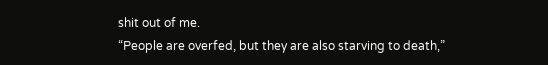shit out of me.
“People are overfed, but they are also starving to death,”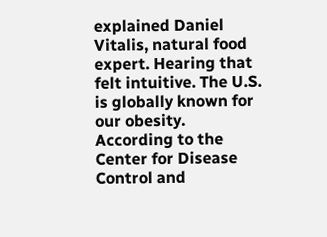explained Daniel Vitalis, natural food expert. Hearing that felt intuitive. The U.S. is globally known for our obesity. According to the Center for Disease Control and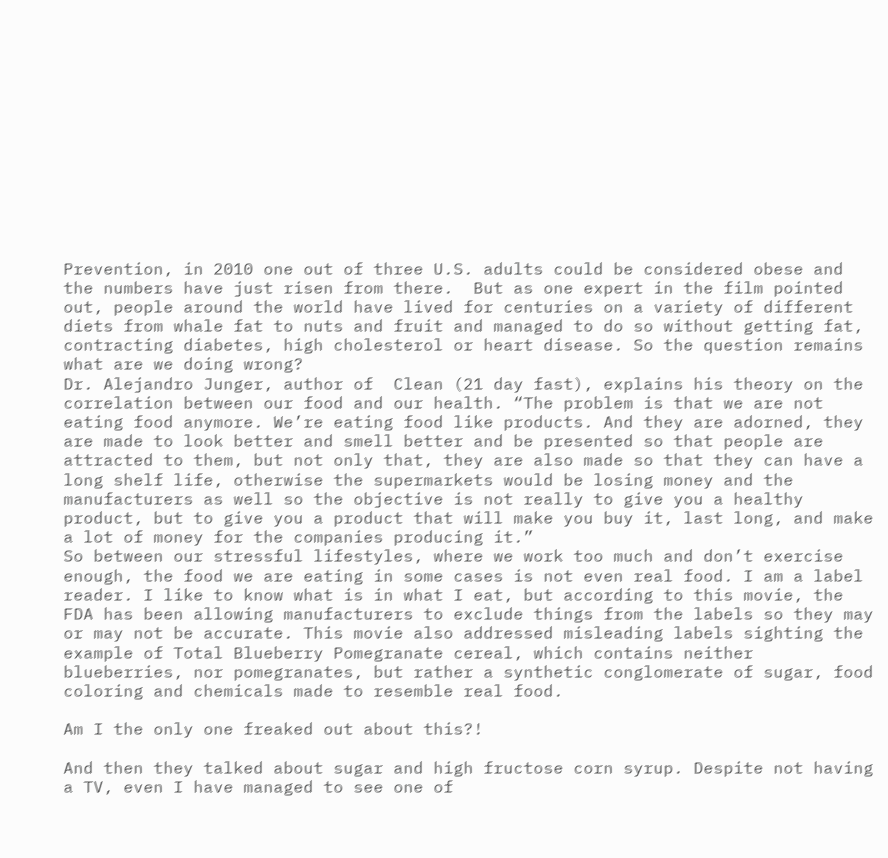Prevention, in 2010 one out of three U.S. adults could be considered obese and the numbers have just risen from there.  But as one expert in the film pointed out, people around the world have lived for centuries on a variety of different diets from whale fat to nuts and fruit and managed to do so without getting fat, contracting diabetes, high cholesterol or heart disease. So the question remains what are we doing wrong?
Dr. Alejandro Junger, author of  Clean (21 day fast), explains his theory on the correlation between our food and our health. “The problem is that we are not eating food anymore. We’re eating food like products. And they are adorned, they are made to look better and smell better and be presented so that people are attracted to them, but not only that, they are also made so that they can have a long shelf life, otherwise the supermarkets would be losing money and the manufacturers as well so the objective is not really to give you a healthy product, but to give you a product that will make you buy it, last long, and make a lot of money for the companies producing it.”
So between our stressful lifestyles, where we work too much and don’t exercise enough, the food we are eating in some cases is not even real food. I am a label reader. I like to know what is in what I eat, but according to this movie, the FDA has been allowing manufacturers to exclude things from the labels so they may or may not be accurate. This movie also addressed misleading labels sighting the example of Total Blueberry Pomegranate cereal, which contains neither blueberries, nor pomegranates, but rather a synthetic conglomerate of sugar, food coloring and chemicals made to resemble real food.

Am I the only one freaked out about this?!

And then they talked about sugar and high fructose corn syrup. Despite not having a TV, even I have managed to see one of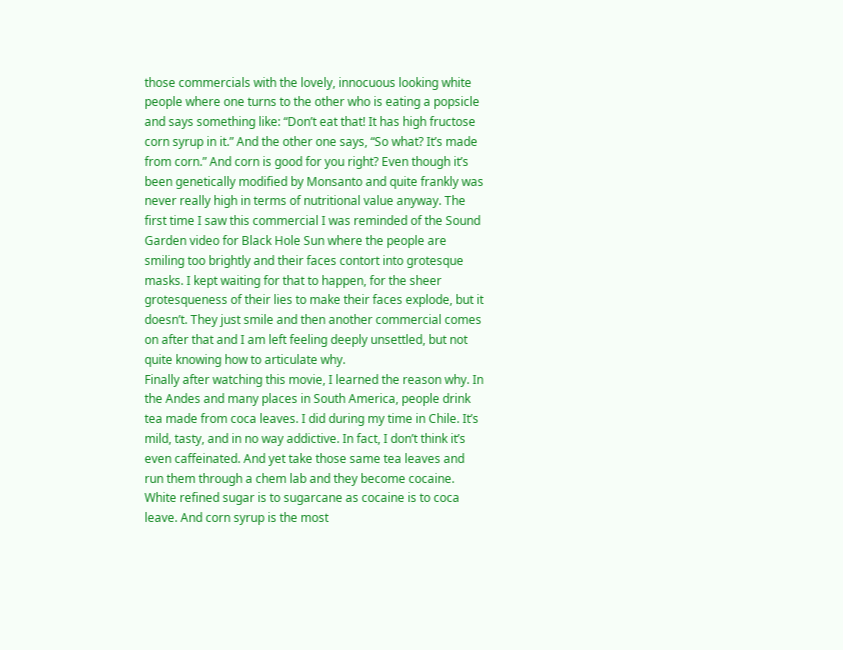those commercials with the lovely, innocuous looking white people where one turns to the other who is eating a popsicle and says something like: “Don’t eat that! It has high fructose corn syrup in it.” And the other one says, “So what? It’s made from corn.” And corn is good for you right? Even though it’s been genetically modified by Monsanto and quite frankly was never really high in terms of nutritional value anyway. The first time I saw this commercial I was reminded of the Sound Garden video for Black Hole Sun where the people are smiling too brightly and their faces contort into grotesque masks. I kept waiting for that to happen, for the sheer grotesqueness of their lies to make their faces explode, but it doesn’t. They just smile and then another commercial comes on after that and I am left feeling deeply unsettled, but not quite knowing how to articulate why.
Finally after watching this movie, I learned the reason why. In the Andes and many places in South America, people drink tea made from coca leaves. I did during my time in Chile. It’s mild, tasty, and in no way addictive. In fact, I don’t think it’s even caffeinated. And yet take those same tea leaves and run them through a chem lab and they become cocaine. White refined sugar is to sugarcane as cocaine is to coca leave. And corn syrup is the most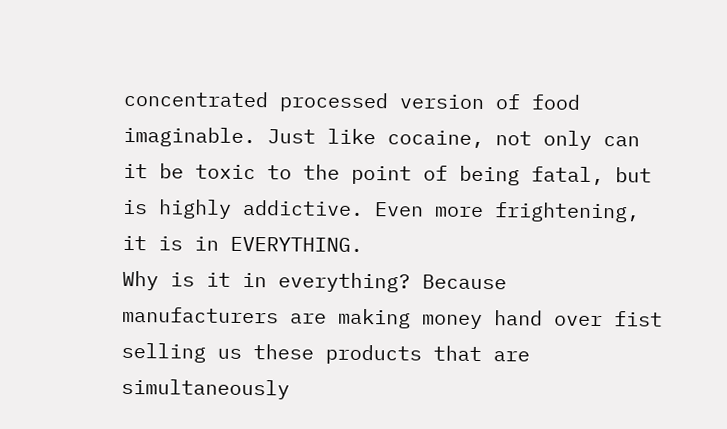concentrated processed version of food imaginable. Just like cocaine, not only can it be toxic to the point of being fatal, but is highly addictive. Even more frightening, it is in EVERYTHING.
Why is it in everything? Because manufacturers are making money hand over fist selling us these products that are simultaneously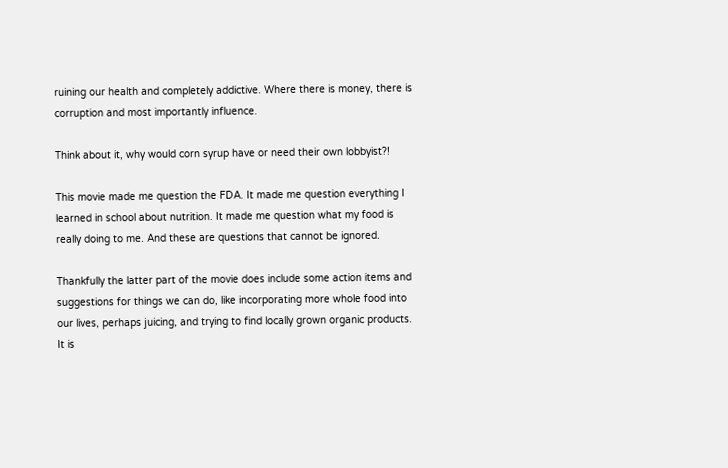ruining our health and completely addictive. Where there is money, there is corruption and most importantly influence.

Think about it, why would corn syrup have or need their own lobbyist?!

This movie made me question the FDA. It made me question everything I learned in school about nutrition. It made me question what my food is really doing to me. And these are questions that cannot be ignored.

Thankfully the latter part of the movie does include some action items and suggestions for things we can do, like incorporating more whole food into our lives, perhaps juicing, and trying to find locally grown organic products. It is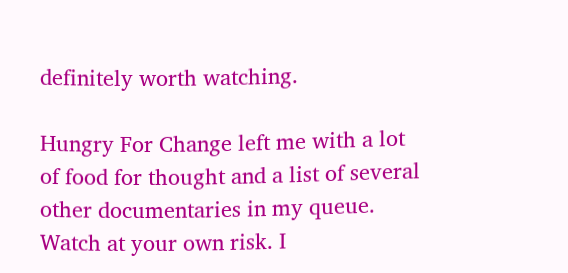definitely worth watching.

Hungry For Change left me with a lot of food for thought and a list of several other documentaries in my queue. Watch at your own risk. I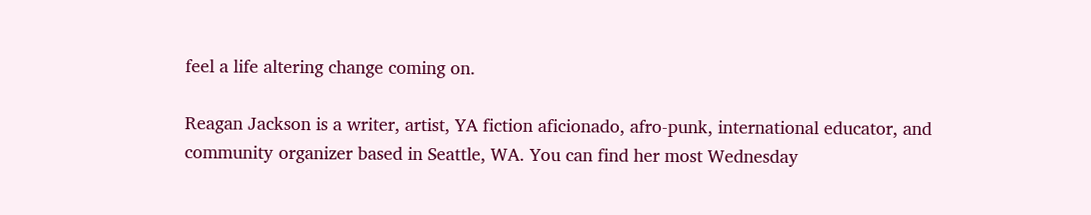feel a life altering change coming on.

Reagan Jackson is a writer, artist, YA fiction aficionado, afro-punk, international educator, and community organizer based in Seattle, WA. You can find her most Wednesday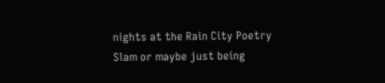nights at the Rain City Poetry Slam or maybe just being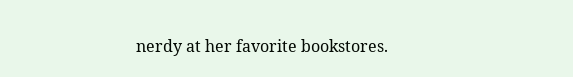nerdy at her favorite bookstores.